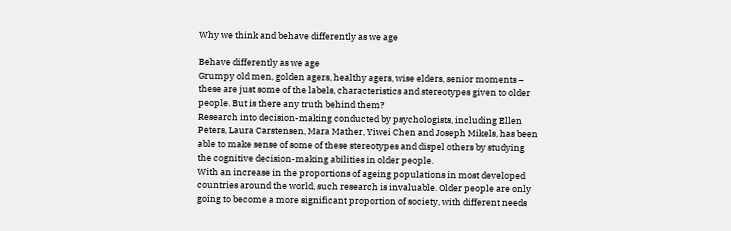Why we think and behave differently as we age

Behave differently as we age
Grumpy old men, golden agers, healthy agers, wise elders, senior moments – these are just some of the labels, characteristics and stereotypes given to older people. But is there any truth behind them?
Research into decision-making conducted by psychologists, including Ellen Peters, Laura Carstensen, Mara Mather, Yiwei Chen and Joseph Mikels, has been able to make sense of some of these stereotypes and dispel others by studying the cognitive decision-making abilities in older people.
With an increase in the proportions of ageing populations in most developed countries around the world, such research is invaluable. Older people are only going to become a more significant proportion of society, with different needs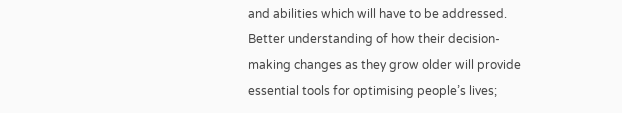and abilities which will have to be addressed. Better understanding of how their decision-making changes as they grow older will provide essential tools for optimising people’s lives;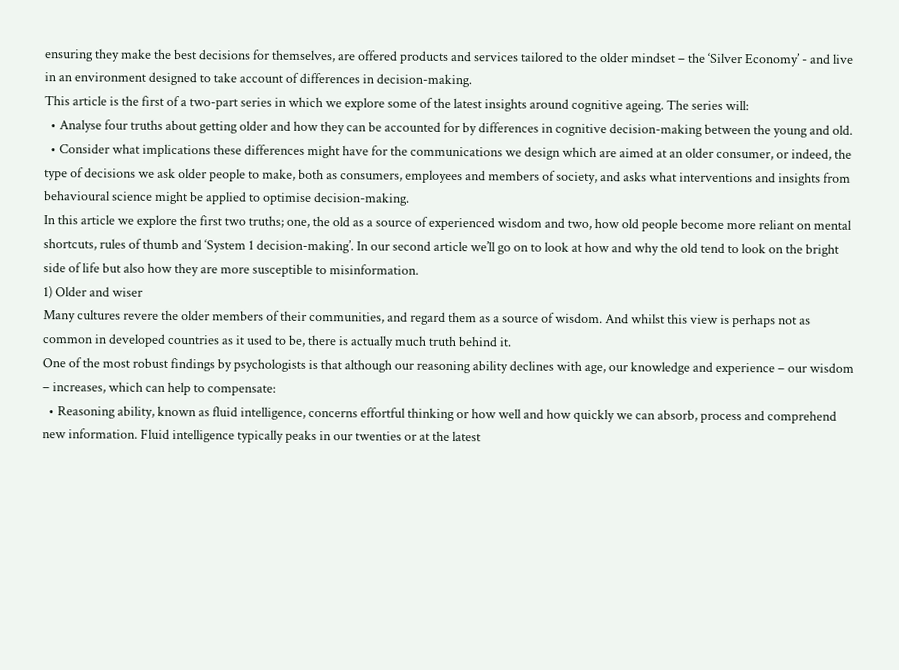ensuring they make the best decisions for themselves, are offered products and services tailored to the older mindset – the ‘Silver Economy’ - and live in an environment designed to take account of differences in decision-making.
This article is the first of a two-part series in which we explore some of the latest insights around cognitive ageing. The series will:
  • Analyse four truths about getting older and how they can be accounted for by differences in cognitive decision-making between the young and old.
  • Consider what implications these differences might have for the communications we design which are aimed at an older consumer, or indeed, the type of decisions we ask older people to make, both as consumers, employees and members of society, and asks what interventions and insights from behavioural science might be applied to optimise decision-making.
In this article we explore the first two truths; one, the old as a source of experienced wisdom and two, how old people become more reliant on mental shortcuts, rules of thumb and ‘System 1 decision-making’. In our second article we’ll go on to look at how and why the old tend to look on the bright side of life but also how they are more susceptible to misinformation.
1) Older and wiser
Many cultures revere the older members of their communities, and regard them as a source of wisdom. And whilst this view is perhaps not as common in developed countries as it used to be, there is actually much truth behind it.
One of the most robust findings by psychologists is that although our reasoning ability declines with age, our knowledge and experience – our wisdom – increases, which can help to compensate:
  • Reasoning ability, known as fluid intelligence, concerns effortful thinking or how well and how quickly we can absorb, process and comprehend new information. Fluid intelligence typically peaks in our twenties or at the latest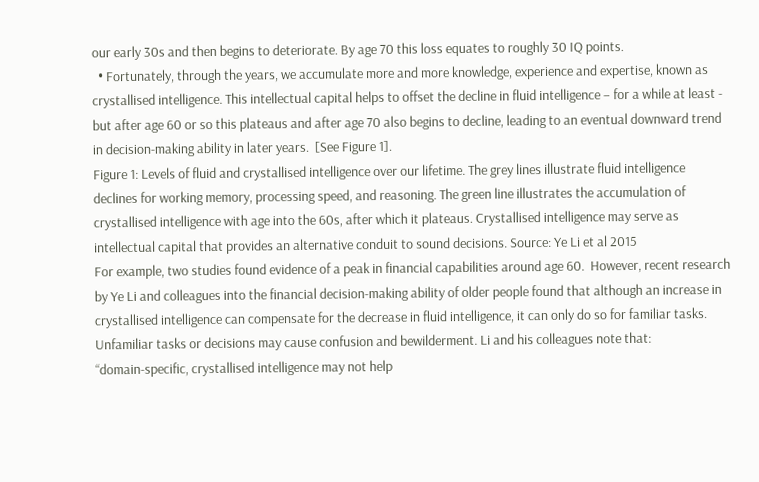our early 30s and then begins to deteriorate. By age 70 this loss equates to roughly 30 IQ points.
  • Fortunately, through the years, we accumulate more and more knowledge, experience and expertise, known as crystallised intelligence. This intellectual capital helps to offset the decline in fluid intelligence – for a while at least - but after age 60 or so this plateaus and after age 70 also begins to decline, leading to an eventual downward trend in decision-making ability in later years.  [See Figure 1].
Figure 1: Levels of fluid and crystallised intelligence over our lifetime. The grey lines illustrate fluid intelligence declines for working memory, processing speed, and reasoning. The green line illustrates the accumulation of crystallised intelligence with age into the 60s, after which it plateaus. Crystallised intelligence may serve as intellectual capital that provides an alternative conduit to sound decisions. Source: Ye Li et al 2015
For example, two studies found evidence of a peak in financial capabilities around age 60.  However, recent research by Ye Li and colleagues into the financial decision-making ability of older people found that although an increase in crystallised intelligence can compensate for the decrease in fluid intelligence, it can only do so for familiar tasks. Unfamiliar tasks or decisions may cause confusion and bewilderment. Li and his colleagues note that:
“domain-specific, crystallised intelligence may not help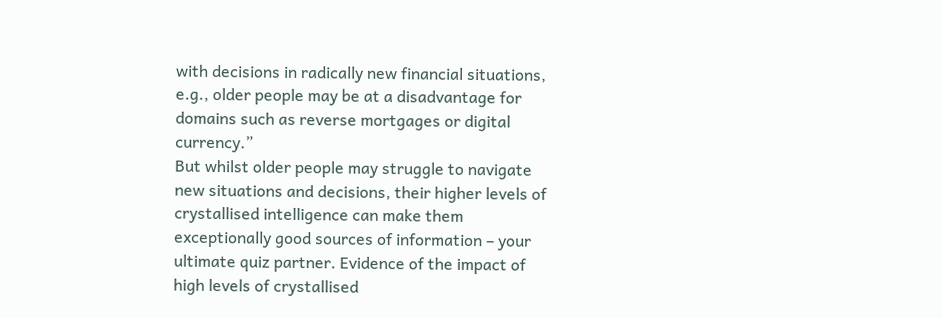with decisions in radically new financial situations, e.g., older people may be at a disadvantage for domains such as reverse mortgages or digital currency.”
But whilst older people may struggle to navigate new situations and decisions, their higher levels of crystallised intelligence can make them exceptionally good sources of information – your ultimate quiz partner. Evidence of the impact of high levels of crystallised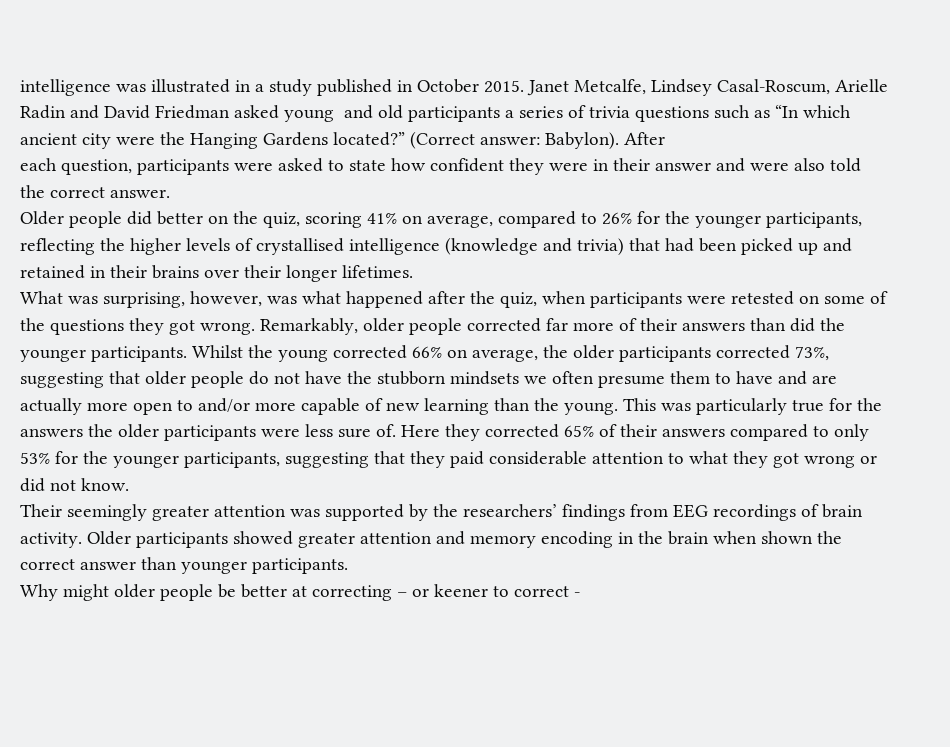intelligence was illustrated in a study published in October 2015. Janet Metcalfe, Lindsey Casal-Roscum, Arielle Radin and David Friedman asked young  and old participants a series of trivia questions such as “In which ancient city were the Hanging Gardens located?” (Correct answer: Babylon). After
each question, participants were asked to state how confident they were in their answer and were also told the correct answer.
Older people did better on the quiz, scoring 41% on average, compared to 26% for the younger participants, reflecting the higher levels of crystallised intelligence (knowledge and trivia) that had been picked up and retained in their brains over their longer lifetimes.
What was surprising, however, was what happened after the quiz, when participants were retested on some of the questions they got wrong. Remarkably, older people corrected far more of their answers than did the younger participants. Whilst the young corrected 66% on average, the older participants corrected 73%, suggesting that older people do not have the stubborn mindsets we often presume them to have and are actually more open to and/or more capable of new learning than the young. This was particularly true for the answers the older participants were less sure of. Here they corrected 65% of their answers compared to only 53% for the younger participants, suggesting that they paid considerable attention to what they got wrong or did not know.
Their seemingly greater attention was supported by the researchers’ findings from EEG recordings of brain activity. Older participants showed greater attention and memory encoding in the brain when shown the correct answer than younger participants.
Why might older people be better at correcting – or keener to correct -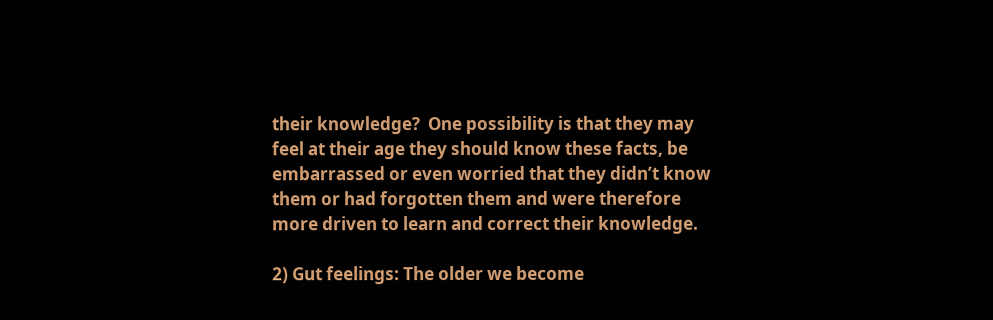their knowledge?  One possibility is that they may feel at their age they should know these facts, be embarrassed or even worried that they didn’t know them or had forgotten them and were therefore more driven to learn and correct their knowledge.

2) Gut feelings: The older we become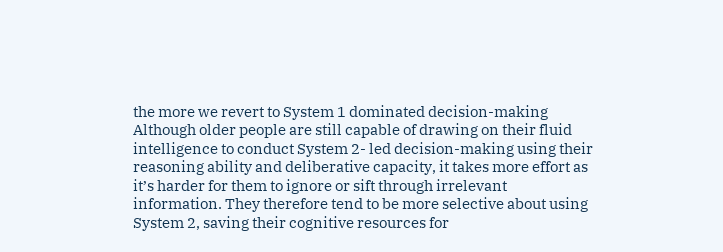the more we revert to System 1 dominated decision-making
Although older people are still capable of drawing on their fluid intelligence to conduct System 2- led decision-making using their reasoning ability and deliberative capacity, it takes more effort as it’s harder for them to ignore or sift through irrelevant information. They therefore tend to be more selective about using System 2, saving their cognitive resources for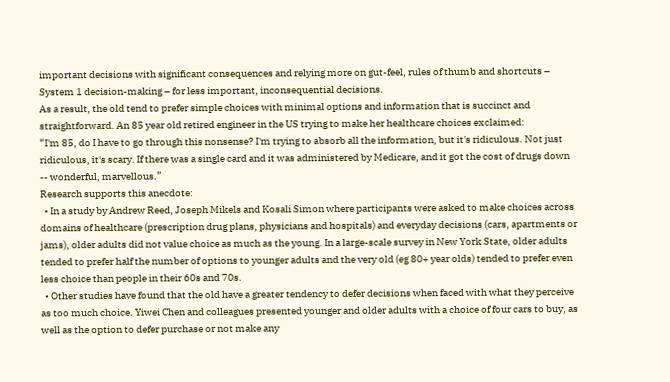important decisions with significant consequences and relying more on gut-feel, rules of thumb and shortcuts – System 1 decision-making – for less important, inconsequential decisions.
As a result, the old tend to prefer simple choices with minimal options and information that is succinct and straightforward. An 85 year old retired engineer in the US trying to make her healthcare choices exclaimed:
“I'm 85, do I have to go through this nonsense? I'm trying to absorb all the information, but it's ridiculous. Not just ridiculous, it's scary. If there was a single card and it was administered by Medicare, and it got the cost of drugs down -- wonderful, marvellous.”
Research supports this anecdote:
  • In a study by Andrew Reed, Joseph Mikels and Kosali Simon where participants were asked to make choices across domains of healthcare (prescription drug plans, physicians and hospitals) and everyday decisions (cars, apartments or jams), older adults did not value choice as much as the young. In a large-scale survey in New York State, older adults tended to prefer half the number of options to younger adults and the very old (eg 80+ year olds) tended to prefer even less choice than people in their 60s and 70s.
  • Other studies have found that the old have a greater tendency to defer decisions when faced with what they perceive as too much choice. Yiwei Chen and colleagues presented younger and older adults with a choice of four cars to buy, as well as the option to defer purchase or not make any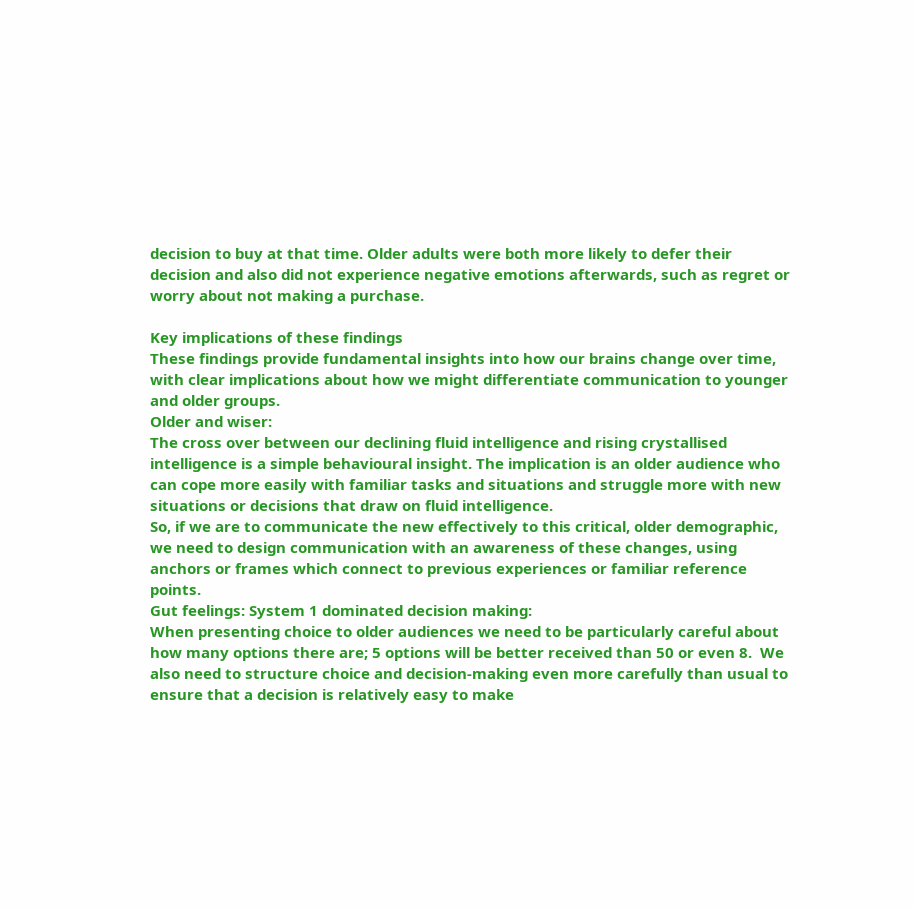decision to buy at that time. Older adults were both more likely to defer their decision and also did not experience negative emotions afterwards, such as regret or worry about not making a purchase.

Key implications of these findings
These findings provide fundamental insights into how our brains change over time, with clear implications about how we might differentiate communication to younger and older groups.
Older and wiser:
The cross over between our declining fluid intelligence and rising crystallised intelligence is a simple behavioural insight. The implication is an older audience who can cope more easily with familiar tasks and situations and struggle more with new situations or decisions that draw on fluid intelligence.
So, if we are to communicate the new effectively to this critical, older demographic, we need to design communication with an awareness of these changes, using anchors or frames which connect to previous experiences or familiar reference points.
Gut feelings: System 1 dominated decision making:
When presenting choice to older audiences we need to be particularly careful about how many options there are; 5 options will be better received than 50 or even 8.  We also need to structure choice and decision-making even more carefully than usual to ensure that a decision is relatively easy to make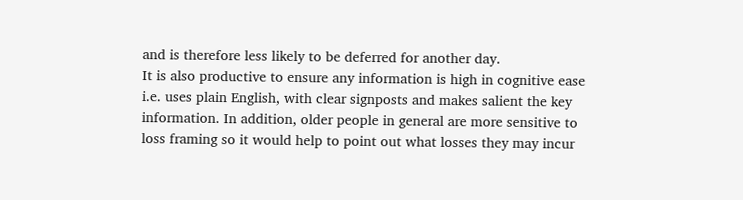and is therefore less likely to be deferred for another day.
It is also productive to ensure any information is high in cognitive ease i.e. uses plain English, with clear signposts and makes salient the key information. In addition, older people in general are more sensitive to loss framing so it would help to point out what losses they may incur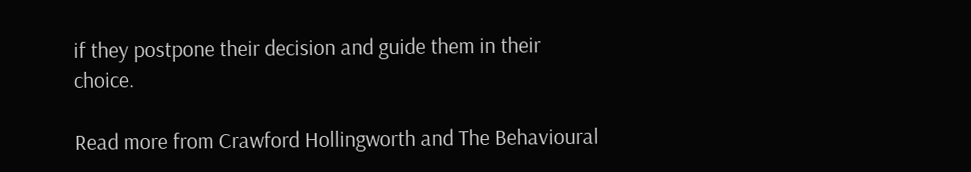if they postpone their decision and guide them in their choice.

Read more from Crawford Hollingworth and The Behavioural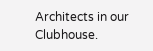Architects in our Clubhouse.